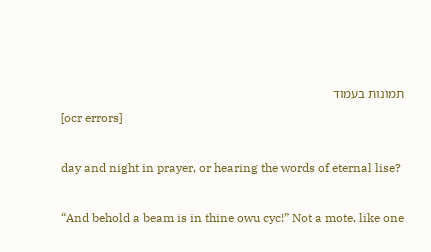תמונות בעמוד
[ocr errors]

day and night in prayer, or hearing the words of eternal lise?

“And behold a beam is in thine owu cyc!” Not a mote, like one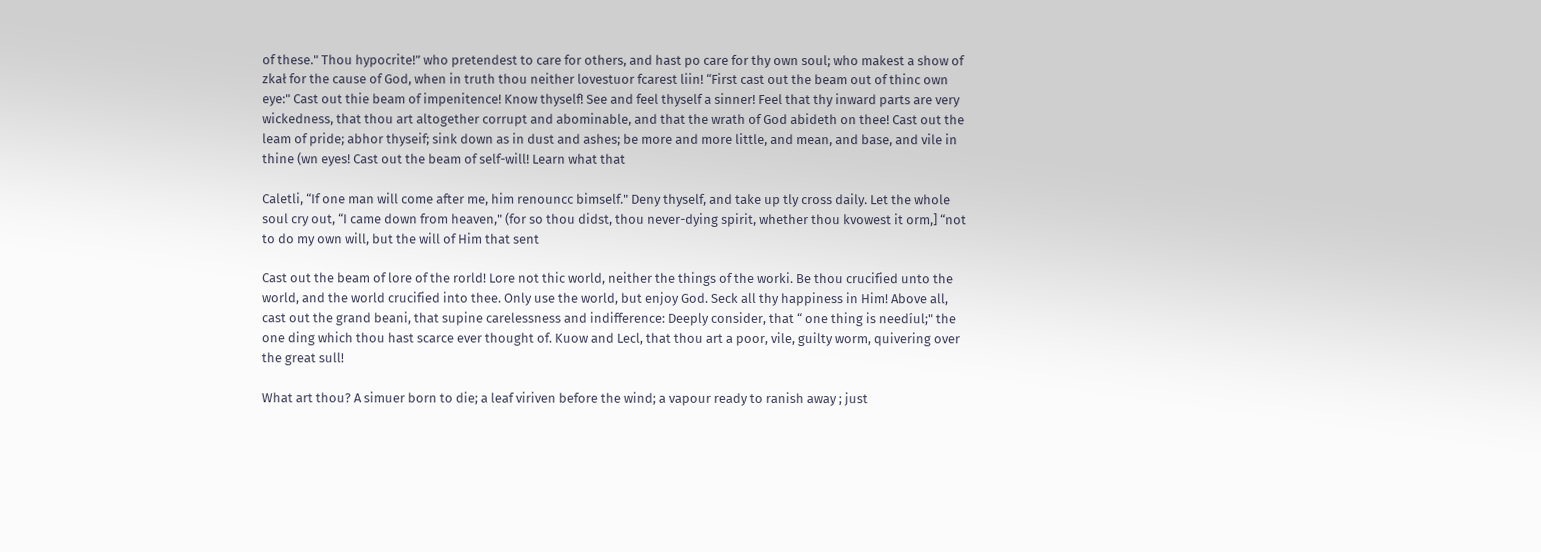of these." Thou hypocrite!” who pretendest to care for others, and hast po care for thy own soul; who makest a show of zkał for the cause of God, when in truth thou neither lovestuor fcarest liin! “First cast out the beam out of thinc own eye:" Cast out thie beam of impenitence! Know thyself! See and feel thyself a sinner! Feel that thy inward parts are very wickedness, that thou art altogether corrupt and abominable, and that the wrath of God abideth on thee! Cast out the leam of pride; abhor thyseif; sink down as in dust and ashes; be more and more little, and mean, and base, and vile in thine (wn eyes! Cast out the beam of self-will! Learn what that

Caletli, “If one man will come after me, him renouncc bimself." Deny thyself, and take up tly cross daily. Let the whole soul cry out, “I came down from heaven," (for so thou didst, thou never-dying spirit, whether thou kvowest it orm,] “not to do my own will, but the will of Him that sent

Cast out the beam of lore of the rorld! Lore not thic world, neither the things of the worki. Be thou crucified unto the world, and the world crucified into thee. Only use the world, but enjoy God. Seck all thy happiness in Him! Above all, cast out the grand beani, that supine carelessness and indifference: Deeply consider, that “ one thing is needíul;" the one ding which thou hast scarce ever thought of. Kuow and Lecl, that thou art a poor, vile, guilty worm, quivering over the great sull!

What art thou? A simuer born to die; a leaf viriven before the wind; a vapour ready to ranish away ; just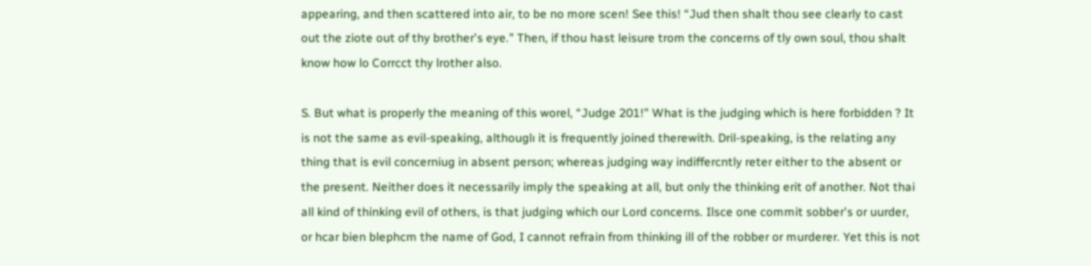appearing, and then scattered into air, to be no more scen! See this! “Jud then shalt thou see clearly to cast out the ziote out of thy brother's eye." Then, if thou hast leisure trom the concerns of tly own soul, thou shalt know how lo Corrcct thy lrother also.

S. But what is properly the meaning of this worel, “Judge 201!" What is the judging which is here forbidden ? It is not the same as evil-speaking, althouglı it is frequently joined therewith. Dril-speaking, is the relating any thing that is evil concerniug in absent person; whereas judging way indiffercntly reter either to the absent or the present. Neither does it necessarily imply the speaking at all, but only the thinking erit of another. Not thai all kind of thinking evil of others, is that judging which our Lord concerns. Ilsce one commit sobber's or uurder, or hcar bien blephcm the name of God, I cannot refrain from thinking ill of the robber or murderer. Yet this is not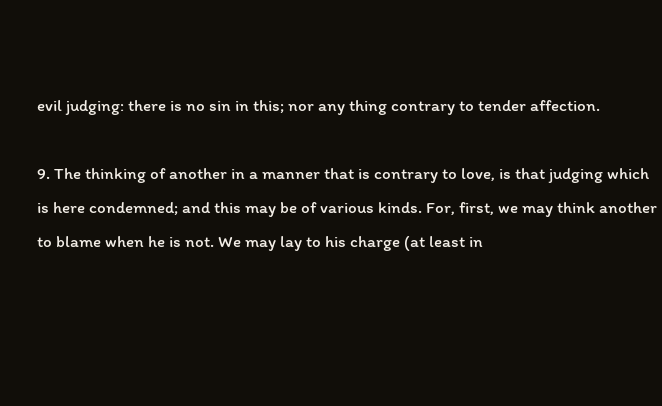evil judging: there is no sin in this; nor any thing contrary to tender affection.

9. The thinking of another in a manner that is contrary to love, is that judging which is here condemned; and this may be of various kinds. For, first, we may think another to blame when he is not. We may lay to his charge (at least in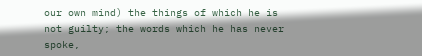our own mind) the things of which he is not guilty; the words which he has never spoke,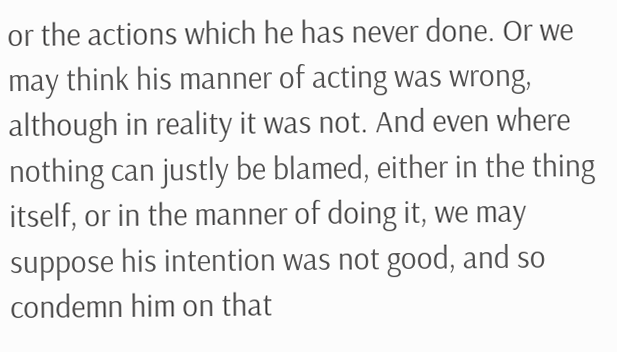or the actions which he has never done. Or we may think his manner of acting was wrong, although in reality it was not. And even where nothing can justly be blamed, either in the thing itself, or in the manner of doing it, we may suppose his intention was not good, and so condemn him on that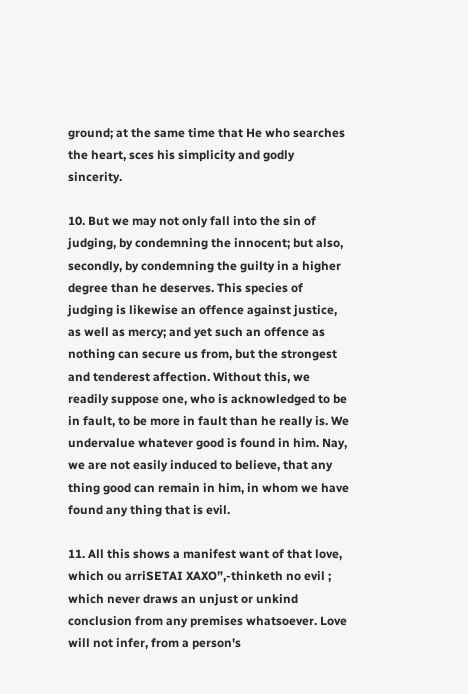ground; at the same time that He who searches the heart, sces his simplicity and godly sincerity.

10. But we may not only fall into the sin of judging, by condemning the innocent; but also, secondly, by condemning the guilty in a higher degree than he deserves. This species of judging is likewise an offence against justice, as well as mercy; and yet such an offence as nothing can secure us from, but the strongest and tenderest affection. Without this, we readily suppose one, who is acknowledged to be in fault, to be more in fault than he really is. We undervalue whatever good is found in him. Nay, we are not easily induced to believe, that any thing good can remain in him, in whom we have found any thing that is evil.

11. All this shows a manifest want of that love, which ou arriSETAI XAXO”,-thinketh no evil ; which never draws an unjust or unkind conclusion from any premises whatsoever. Love will not infer, from a person's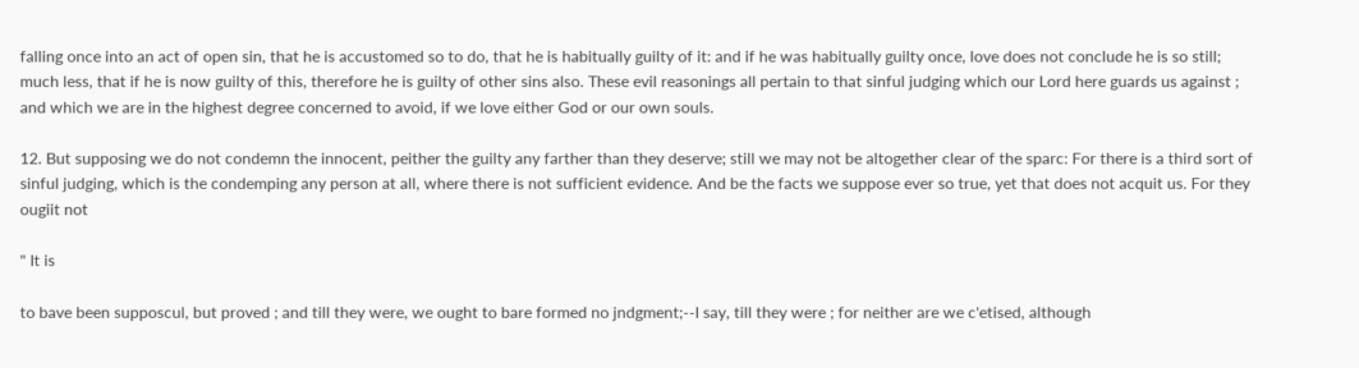falling once into an act of open sin, that he is accustomed so to do, that he is habitually guilty of it: and if he was habitually guilty once, love does not conclude he is so still; much less, that if he is now guilty of this, therefore he is guilty of other sins also. These evil reasonings all pertain to that sinful judging which our Lord here guards us against ; and which we are in the highest degree concerned to avoid, if we love either God or our own souls.

12. But supposing we do not condemn the innocent, peither the guilty any farther than they deserve; still we may not be altogether clear of the sparc: For there is a third sort of sinful judging, which is the condemping any person at all, where there is not sufficient evidence. And be the facts we suppose ever so true, yet that does not acquit us. For they ougiit not

" It is

to bave been supposcul, but proved ; and till they were, we ought to bare formed no jndgment;--I say, till they were ; for neither are we c'etised, although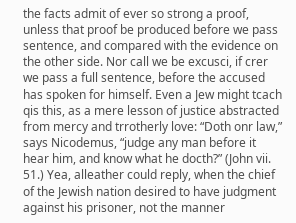the facts admit of ever so strong a proof, unless that proof be produced before we pass sentence, and compared with the evidence on the other side. Nor call we be excusci, if crer we pass a full sentence, before the accused has spoken for himself. Even a Jew might tcach qis this, as a mere lesson of justice abstracted from mercy and trrotherly love: “Doth onr law,” says Nicodemus, “judge any man before it hear him, and know what he docth?” (John vii. 51.) Yea, alleather could reply, when the chief of the Jewish nation desired to have judgment against his prisoner, not the manner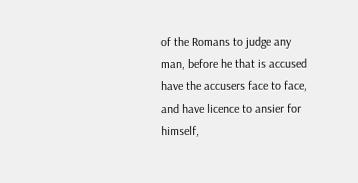of the Romans to judge any man, before he that is accused have the accusers face to face, and have licence to ansier for himself,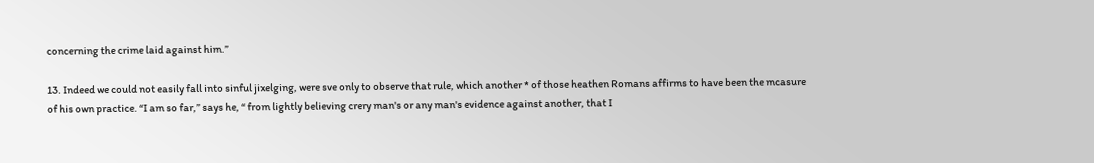concerning the crime laid against him.”

13. Indeed we could not easily fall into sinful jixelging, were sve only to observe that rule, which another * of those heathen Romans affirms to have been the mcasure of his own practice. “I am so far,” says he, “ from lightly believing crery man's or any man's evidence against another, that I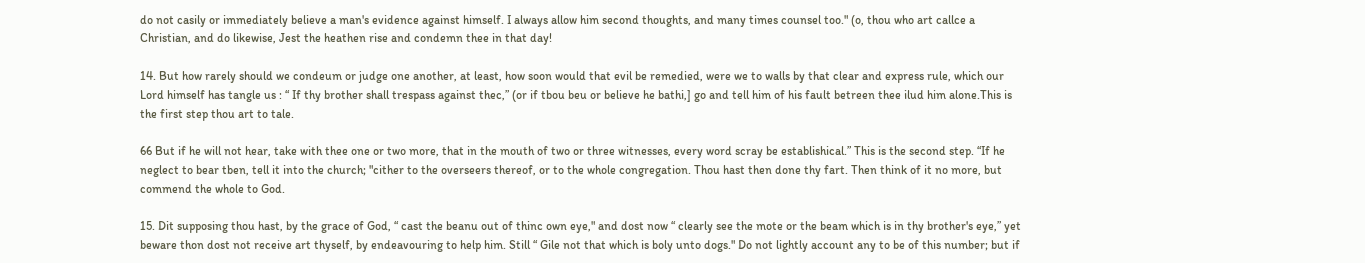do not casily or immediately believe a man's evidence against himself. I always allow him second thoughts, and many times counsel too." (o, thou who art callce a Christian, and do likewise, Jest the heathen rise and condemn thee in that day!

14. But how rarely should we condeum or judge one another, at least, how soon would that evil be remedied, were we to walls by that clear and express rule, which our Lord himself has tangle us : “ If thy brother shall trespass against thec,” (or if tbou beu or believe he bathi,] go and tell him of his fault betreen thee ilud him alone.This is the first step thou art to tale.

66 But if he will not hear, take with thee one or two more, that in the mouth of two or three witnesses, every word scray be establishical.” This is the second step. “If he neglect to bear tben, tell it into the church; "cither to the overseers thereof, or to the whole congregation. Thou hast then done thy fart. Then think of it no more, but commend the whole to God.

15. Dit supposing thou hast, by the grace of God, “ cast the beanu out of thinc own eye," and dost now “ clearly see the mote or the beam which is in thy brother's eye,” yet beware thon dost not receive art thyself, by endeavouring to help him. Still “ Gile not that which is boly unto dogs." Do not lightly account any to be of this number; but if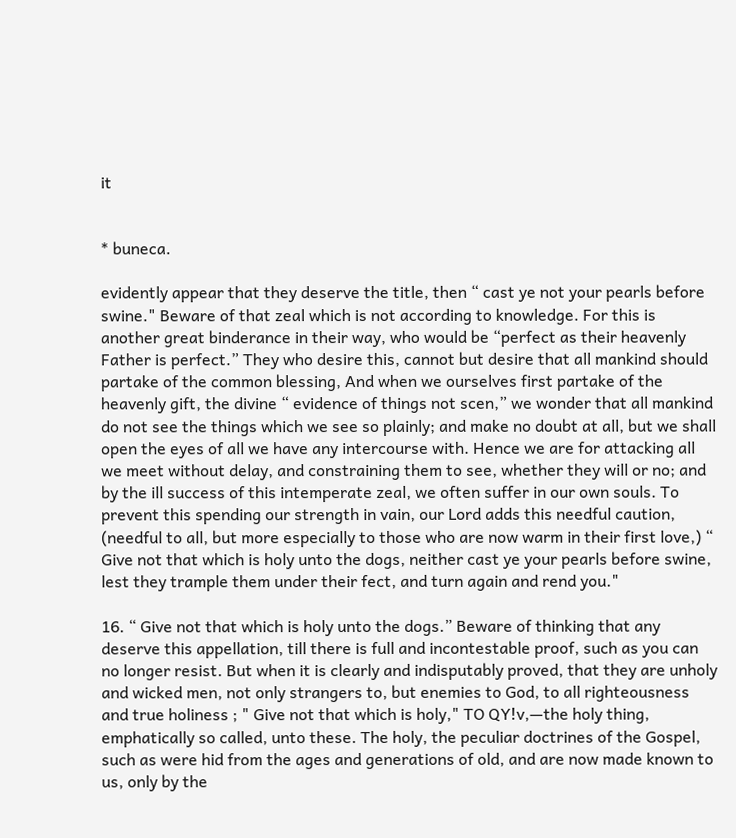it


* buneca.

evidently appear that they deserve the title, then “ cast ye not your pearls before swine." Beware of that zeal which is not according to knowledge. For this is another great binderance in their way, who would be “perfect as their heavenly Father is perfect.” They who desire this, cannot but desire that all mankind should partake of the common blessing, And when we ourselves first partake of the heavenly gift, the divine “ evidence of things not scen,” we wonder that all mankind do not see the things which we see so plainly; and make no doubt at all, but we shall open the eyes of all we have any intercourse with. Hence we are for attacking all we meet without delay, and constraining them to see, whether they will or no; and by the ill success of this intemperate zeal, we often suffer in our own souls. To prevent this spending our strength in vain, our Lord adds this needful caution, (needful to all, but more especially to those who are now warm in their first love,) “ Give not that which is holy unto the dogs, neither cast ye your pearls before swine, lest they trample them under their fect, and turn again and rend you."

16. “ Give not that which is holy unto the dogs.” Beware of thinking that any deserve this appellation, till there is full and incontestable proof, such as you can no longer resist. But when it is clearly and indisputably proved, that they are unholy and wicked men, not only strangers to, but enemies to God, to all righteousness and true holiness ; " Give not that which is holy," TO QY!v,—the holy thing, emphatically so called, unto these. The holy, the peculiar doctrines of the Gospel, such as were hid from the ages and generations of old, and are now made known to us, only by the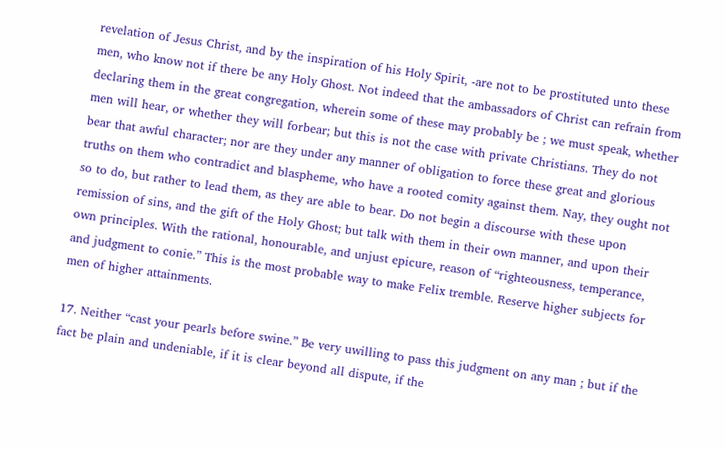revelation of Jesus Christ, and by the inspiration of his Holy Spirit, -are not to be prostituted unto these men, who know not if there be any Holy Ghost. Not indeed that the ambassadors of Christ can refrain from declaring them in the great congregation, wherein some of these may probably be ; we must speak, whether men will hear, or whether they will forbear; but this is not the case with private Christians. They do not bear that awful character; nor are they under any manner of obligation to force these great and glorious truths on them who contradict and blaspheme, who have a rooted comity against them. Nay, they ought not so to do, but rather to lead them, as they are able to bear. Do not begin a discourse with these upon remission of sins, and the gift of the Holy Ghost; but talk with them in their own manner, and upon their own principles. With the rational, honourable, and unjust epicure, reason of “righteousness, temperance, and judgment to conie.” This is the most probable way to make Felix tremble. Reserve higher subjects for men of higher attainments.

17. Neither “cast your pearls before swine.” Be very uwilling to pass this judgment on any man ; but if the fact be plain and undeniable, if it is clear beyond all dispute, if the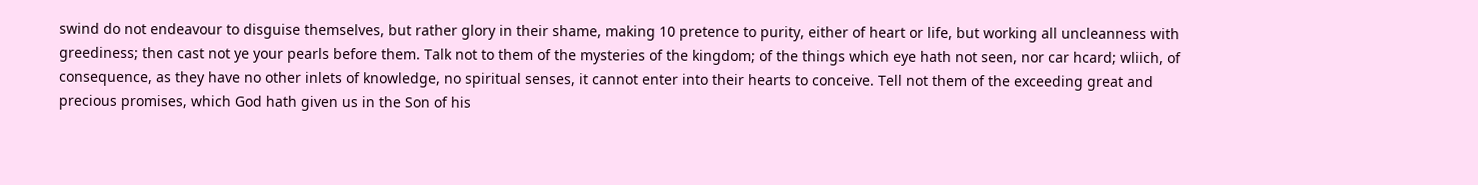swind do not endeavour to disguise themselves, but rather glory in their shame, making 10 pretence to purity, either of heart or life, but working all uncleanness with greediness; then cast not ye your pearls before them. Talk not to them of the mysteries of the kingdom; of the things which eye hath not seen, nor car hcard; wliich, of consequence, as they have no other inlets of knowledge, no spiritual senses, it cannot enter into their hearts to conceive. Tell not them of the exceeding great and precious promises, which God hath given us in the Son of his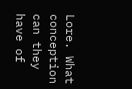Lore. What conception can they have of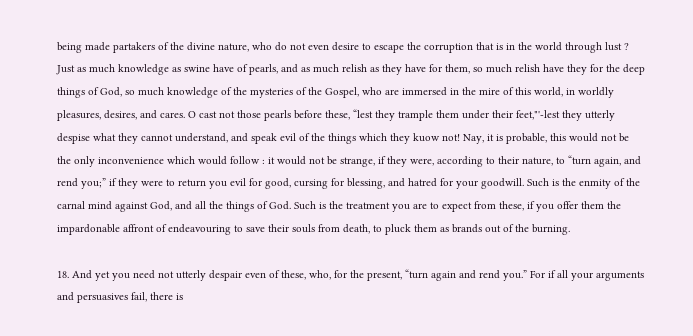being made partakers of the divine nature, who do not even desire to escape the corruption that is in the world through lust ? Just as much knowledge as swine have of pearls, and as much relish as they have for them, so much relish have they for the deep things of God, so much knowledge of the mysteries of the Gospel, who are immersed in the mire of this world, in worldly pleasures, desires, and cares. O cast not those pearls before these, “lest they trample them under their feet,"'-lest they utterly despise what they cannot understand, and speak evil of the things which they kuow not! Nay, it is probable, this would not be the only inconvenience which would follow : it would not be strange, if they were, according to their nature, to “turn again, and rend you;” if they were to return you evil for good, cursing for blessing, and hatred for your goodwill. Such is the enmity of the carnal mind against God, and all the things of God. Such is the treatment you are to expect from these, if you offer them the impardonable affront of endeavouring to save their souls from death, to pluck them as brands out of the burning.

18. And yet you need not utterly despair even of these, who, for the present, “turn again and rend you.” For if all your arguments and persuasives fail, there is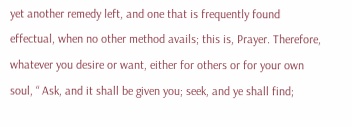yet another remedy left, and one that is frequently found effectual, when no other method avails; this is, Prayer. Therefore, whatever you desire or want, either for others or for your own soul, “ Ask, and it shall be given you; seek, and ye shall find;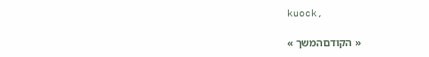kuock,

« הקודםהמשך »